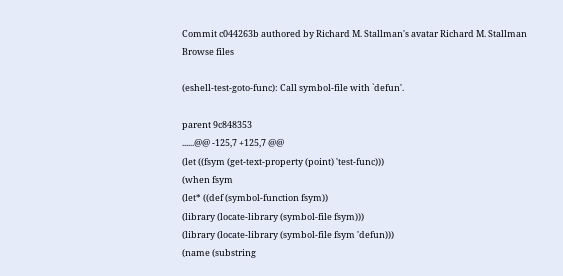Commit c044263b authored by Richard M. Stallman's avatar Richard M. Stallman
Browse files

(eshell-test-goto-func): Call symbol-file with `defun'.

parent 9c848353
......@@ -125,7 +125,7 @@
(let ((fsym (get-text-property (point) 'test-func)))
(when fsym
(let* ((def (symbol-function fsym))
(library (locate-library (symbol-file fsym)))
(library (locate-library (symbol-file fsym 'defun)))
(name (substring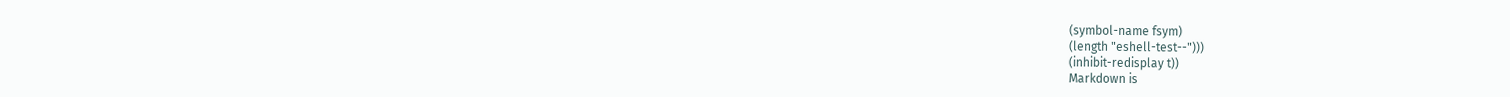(symbol-name fsym)
(length "eshell-test--")))
(inhibit-redisplay t))
Markdown is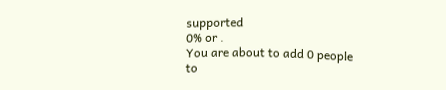supported
0% or .
You are about to add 0 people to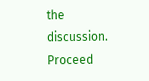the discussion. Proceed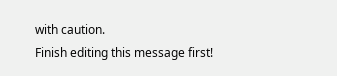with caution.
Finish editing this message first!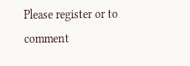Please register or to comment